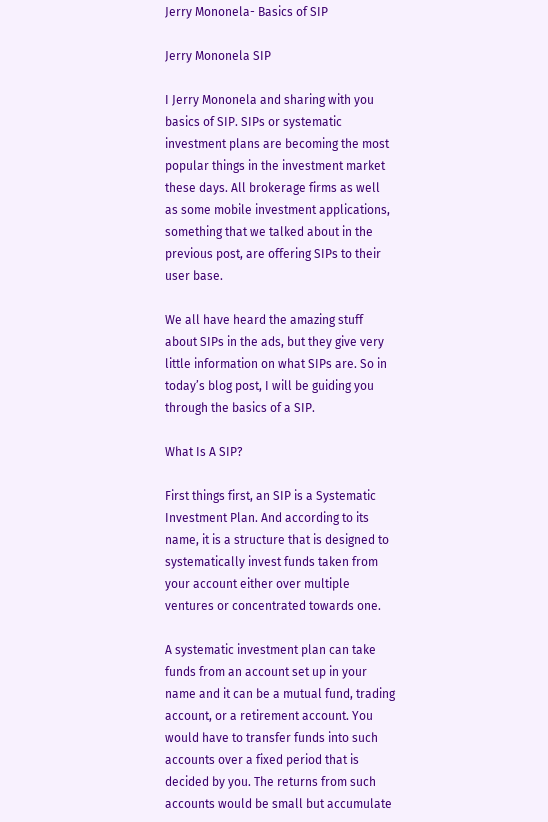Jerry Mononela- Basics of SIP

Jerry Mononela SIP

I Jerry Mononela and sharing with you basics of SIP. SIPs or systematic investment plans are becoming the most popular things in the investment market these days. All brokerage firms as well as some mobile investment applications, something that we talked about in the previous post, are offering SIPs to their user base.

We all have heard the amazing stuff about SIPs in the ads, but they give very little information on what SIPs are. So in today’s blog post, I will be guiding you through the basics of a SIP.

What Is A SIP?

First things first, an SIP is a Systematic Investment Plan. And according to its name, it is a structure that is designed to systematically invest funds taken from your account either over multiple ventures or concentrated towards one.

A systematic investment plan can take funds from an account set up in your name and it can be a mutual fund, trading account, or a retirement account. You would have to transfer funds into such accounts over a fixed period that is decided by you. The returns from such accounts would be small but accumulate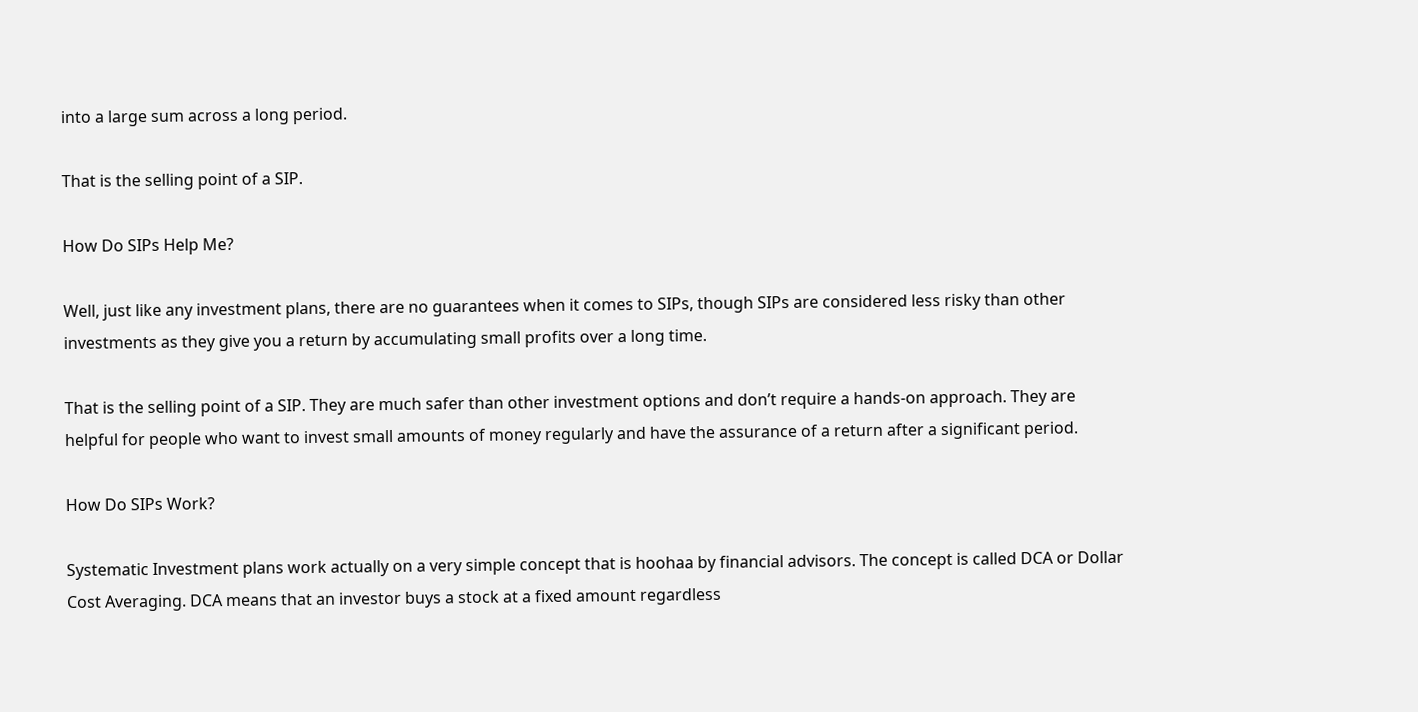into a large sum across a long period.

That is the selling point of a SIP.

How Do SIPs Help Me?

Well, just like any investment plans, there are no guarantees when it comes to SIPs, though SIPs are considered less risky than other investments as they give you a return by accumulating small profits over a long time.

That is the selling point of a SIP. They are much safer than other investment options and don’t require a hands-on approach. They are helpful for people who want to invest small amounts of money regularly and have the assurance of a return after a significant period.

How Do SIPs Work?

Systematic Investment plans work actually on a very simple concept that is hoohaa by financial advisors. The concept is called DCA or Dollar Cost Averaging. DCA means that an investor buys a stock at a fixed amount regardless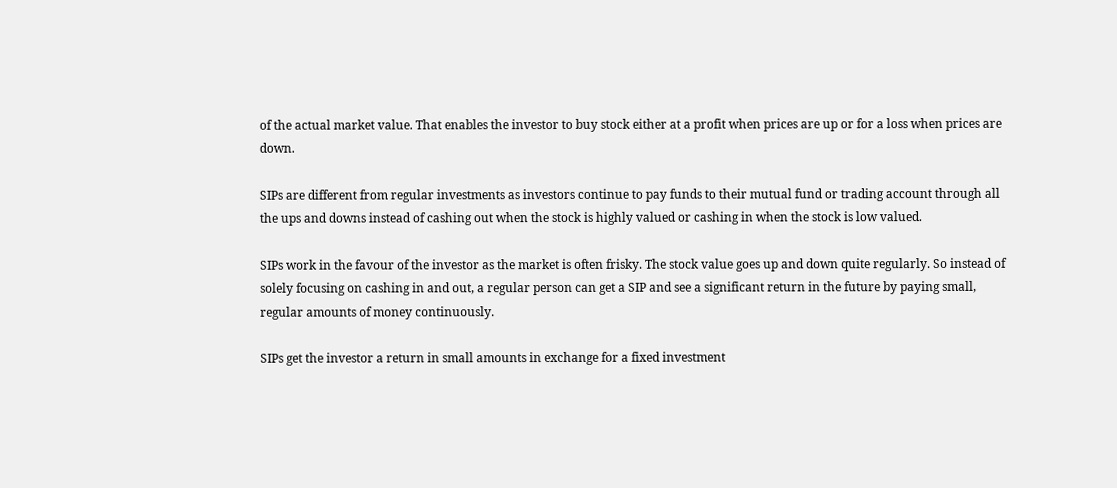of the actual market value. That enables the investor to buy stock either at a profit when prices are up or for a loss when prices are down.

SIPs are different from regular investments as investors continue to pay funds to their mutual fund or trading account through all the ups and downs instead of cashing out when the stock is highly valued or cashing in when the stock is low valued.

SIPs work in the favour of the investor as the market is often frisky. The stock value goes up and down quite regularly. So instead of solely focusing on cashing in and out, a regular person can get a SIP and see a significant return in the future by paying small, regular amounts of money continuously.

SIPs get the investor a return in small amounts in exchange for a fixed investment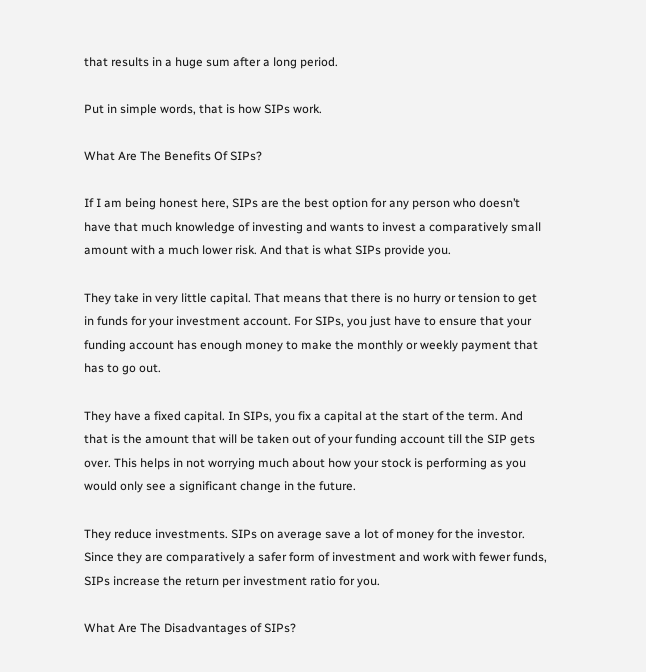that results in a huge sum after a long period.

Put in simple words, that is how SIPs work.

What Are The Benefits Of SIPs?

If I am being honest here, SIPs are the best option for any person who doesn’t have that much knowledge of investing and wants to invest a comparatively small amount with a much lower risk. And that is what SIPs provide you.

They take in very little capital. That means that there is no hurry or tension to get in funds for your investment account. For SIPs, you just have to ensure that your funding account has enough money to make the monthly or weekly payment that has to go out.

They have a fixed capital. In SIPs, you fix a capital at the start of the term. And that is the amount that will be taken out of your funding account till the SIP gets over. This helps in not worrying much about how your stock is performing as you would only see a significant change in the future.

They reduce investments. SIPs on average save a lot of money for the investor. Since they are comparatively a safer form of investment and work with fewer funds, SIPs increase the return per investment ratio for you.

What Are The Disadvantages of SIPs?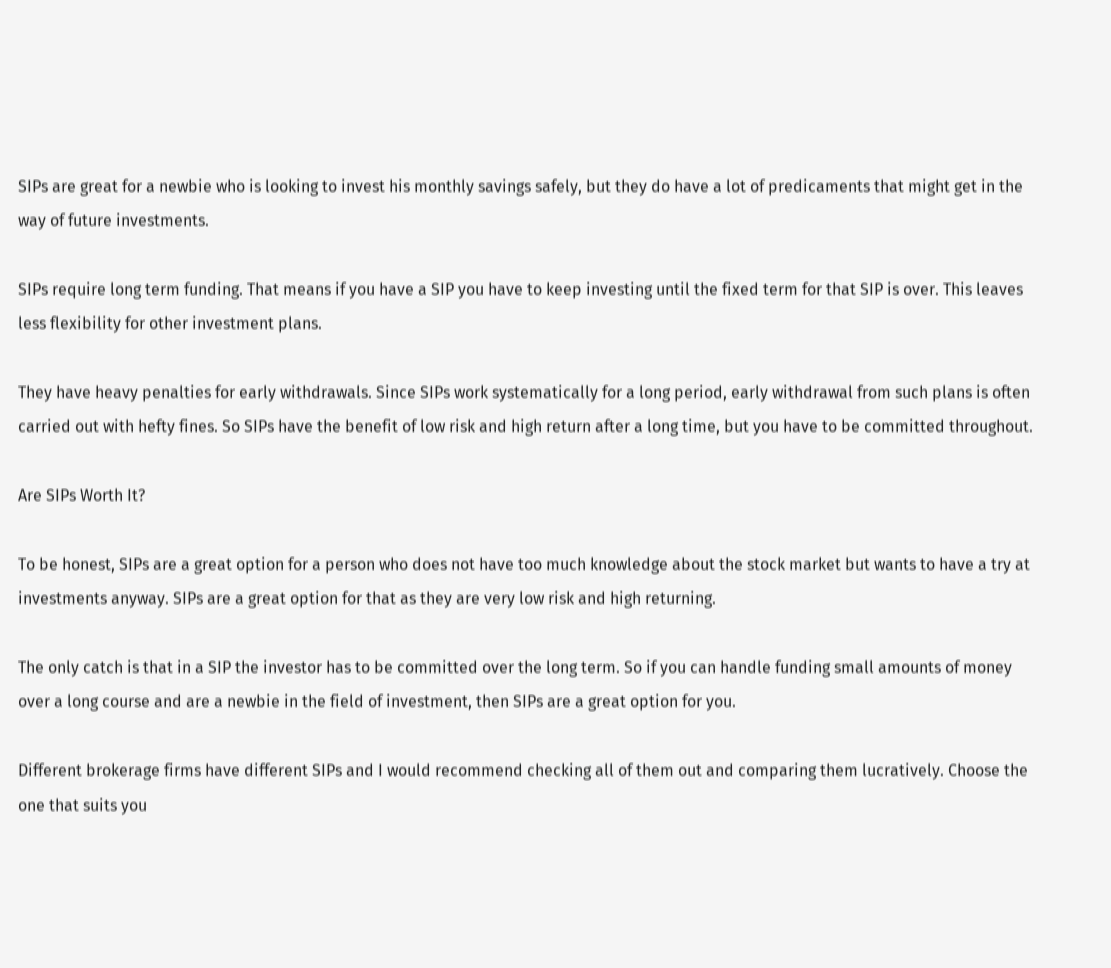SIPs are great for a newbie who is looking to invest his monthly savings safely, but they do have a lot of predicaments that might get in the way of future investments.

SIPs require long term funding. That means if you have a SIP you have to keep investing until the fixed term for that SIP is over. This leaves less flexibility for other investment plans.

They have heavy penalties for early withdrawals. Since SIPs work systematically for a long period, early withdrawal from such plans is often carried out with hefty fines. So SIPs have the benefit of low risk and high return after a long time, but you have to be committed throughout.

Are SIPs Worth It?

To be honest, SIPs are a great option for a person who does not have too much knowledge about the stock market but wants to have a try at investments anyway. SIPs are a great option for that as they are very low risk and high returning.

The only catch is that in a SIP the investor has to be committed over the long term. So if you can handle funding small amounts of money over a long course and are a newbie in the field of investment, then SIPs are a great option for you.

Different brokerage firms have different SIPs and I would recommend checking all of them out and comparing them lucratively. Choose the one that suits you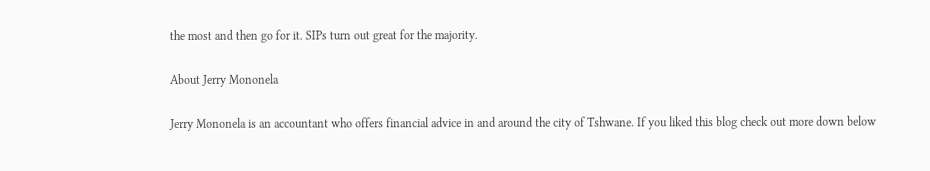the most and then go for it. SIPs turn out great for the majority.

About Jerry Mononela

Jerry Mononela is an accountant who offers financial advice in and around the city of Tshwane. If you liked this blog check out more down below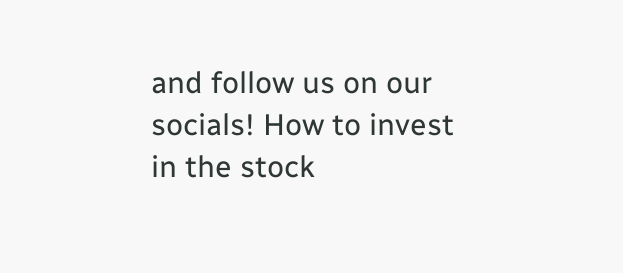and follow us on our socials! How to invest in the stock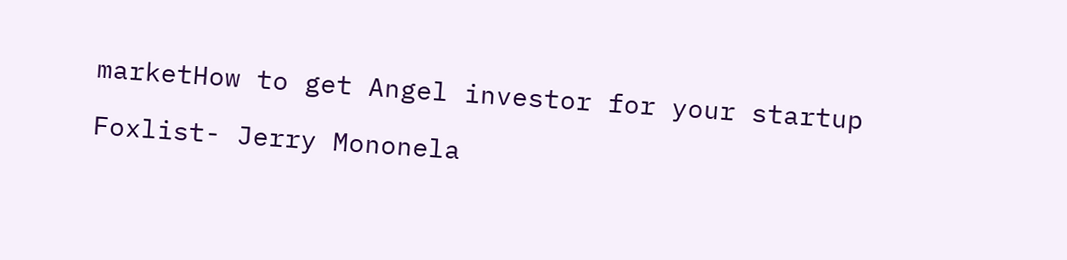marketHow to get Angel investor for your startup

Foxlist- Jerry Mononela